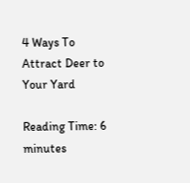4 Ways To Attract Deer to Your Yard

Reading Time: 6 minutes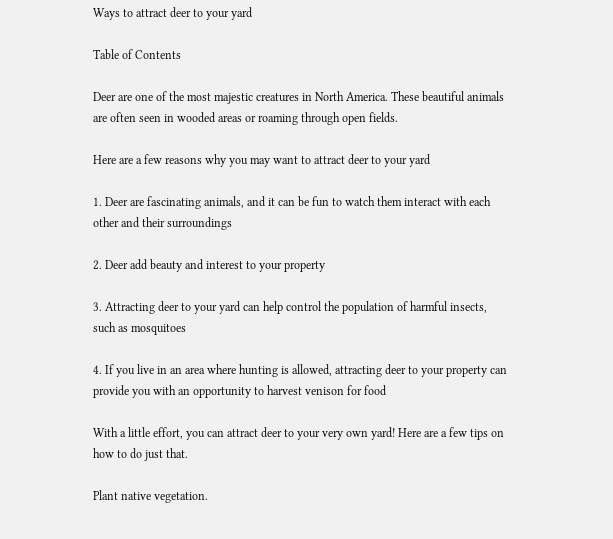Ways to attract deer to your yard

Table of Contents

Deer are one of the most majestic creatures in North America. These beautiful animals are often seen in wooded areas or roaming through open fields.

Here are a few reasons why you may want to attract deer to your yard

1. Deer are fascinating animals, and it can be fun to watch them interact with each other and their surroundings

2. Deer add beauty and interest to your property

3. Attracting deer to your yard can help control the population of harmful insects, such as mosquitoes

4. If you live in an area where hunting is allowed, attracting deer to your property can provide you with an opportunity to harvest venison for food

With a little effort, you can attract deer to your very own yard! Here are a few tips on how to do just that.

Plant native vegetation.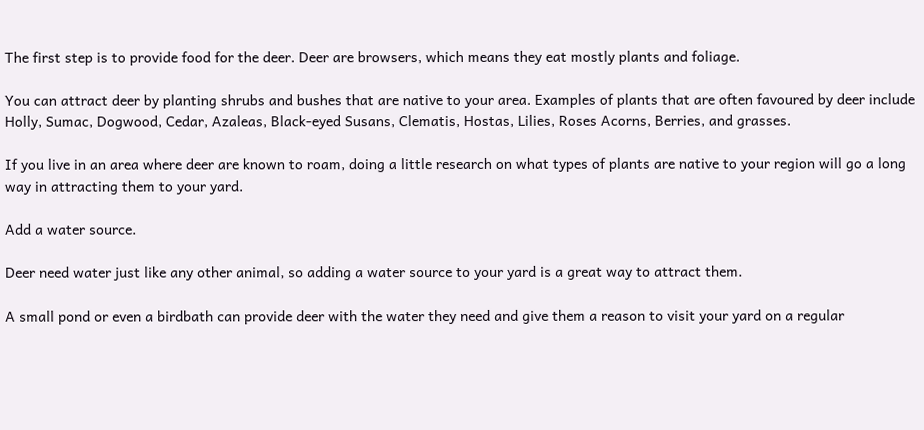The first step is to provide food for the deer. Deer are browsers, which means they eat mostly plants and foliage.

You can attract deer by planting shrubs and bushes that are native to your area. Examples of plants that are often favoured by deer include Holly, Sumac, Dogwood, Cedar, Azaleas, Black-eyed Susans, Clematis, Hostas, Lilies, Roses Acorns, Berries, and grasses.

If you live in an area where deer are known to roam, doing a little research on what types of plants are native to your region will go a long way in attracting them to your yard.

Add a water source.

Deer need water just like any other animal, so adding a water source to your yard is a great way to attract them.

A small pond or even a birdbath can provide deer with the water they need and give them a reason to visit your yard on a regular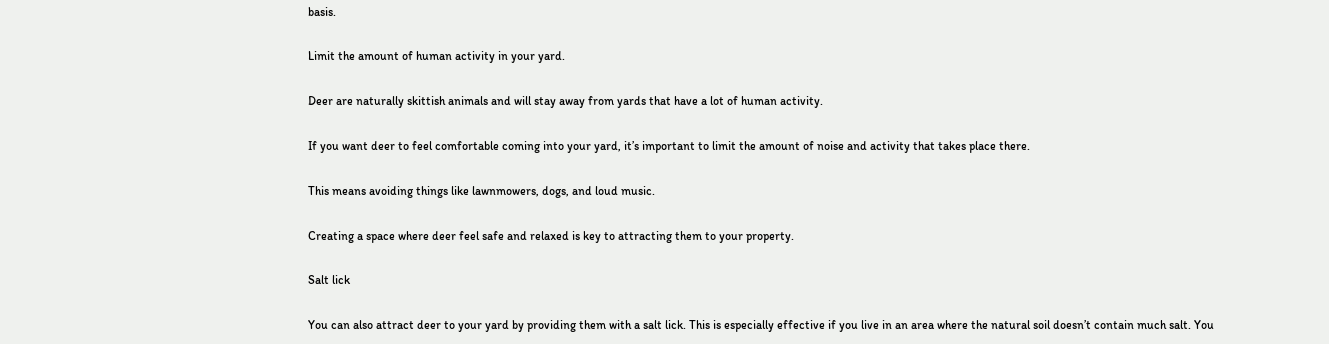basis.

Limit the amount of human activity in your yard.

Deer are naturally skittish animals and will stay away from yards that have a lot of human activity.

If you want deer to feel comfortable coming into your yard, it’s important to limit the amount of noise and activity that takes place there.

This means avoiding things like lawnmowers, dogs, and loud music.

Creating a space where deer feel safe and relaxed is key to attracting them to your property.

Salt lick

You can also attract deer to your yard by providing them with a salt lick. This is especially effective if you live in an area where the natural soil doesn’t contain much salt. You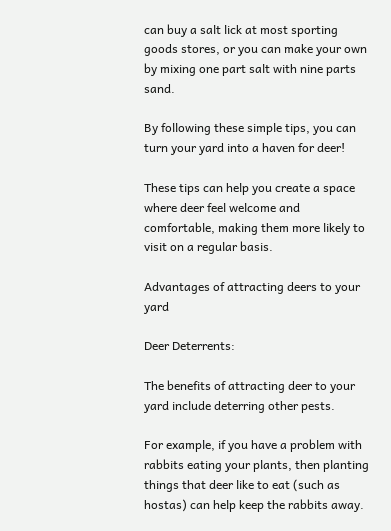can buy a salt lick at most sporting goods stores, or you can make your own by mixing one part salt with nine parts sand.

By following these simple tips, you can turn your yard into a haven for deer!

These tips can help you create a space where deer feel welcome and comfortable, making them more likely to visit on a regular basis.

Advantages of attracting deers to your yard

Deer Deterrents:

The benefits of attracting deer to your yard include deterring other pests.

For example, if you have a problem with rabbits eating your plants, then planting things that deer like to eat (such as hostas) can help keep the rabbits away.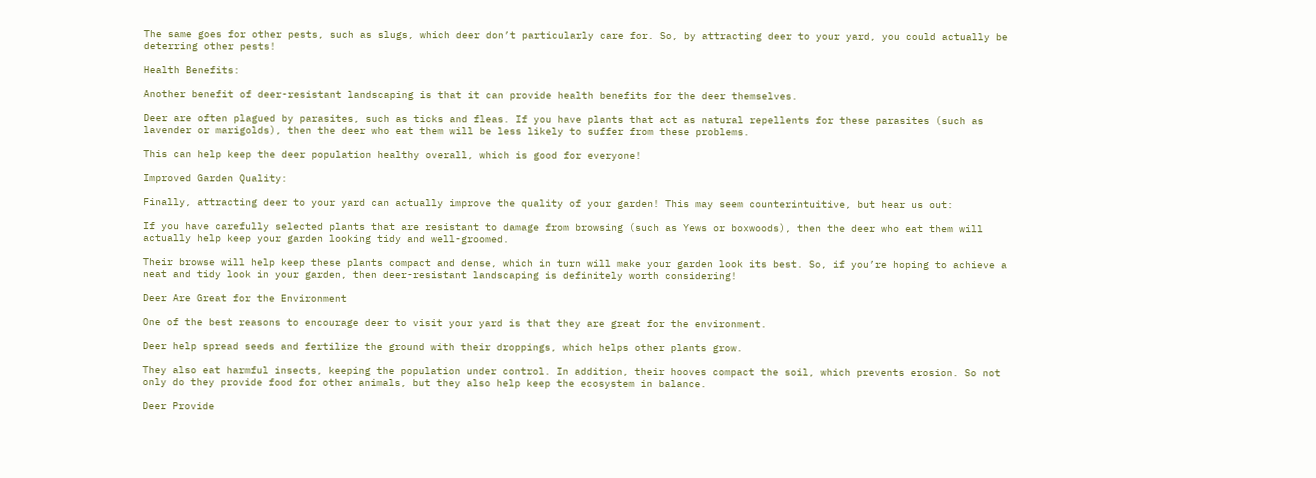The same goes for other pests, such as slugs, which deer don’t particularly care for. So, by attracting deer to your yard, you could actually be deterring other pests!

Health Benefits:

Another benefit of deer-resistant landscaping is that it can provide health benefits for the deer themselves.

Deer are often plagued by parasites, such as ticks and fleas. If you have plants that act as natural repellents for these parasites (such as lavender or marigolds), then the deer who eat them will be less likely to suffer from these problems.

This can help keep the deer population healthy overall, which is good for everyone!

Improved Garden Quality:

Finally, attracting deer to your yard can actually improve the quality of your garden! This may seem counterintuitive, but hear us out:

If you have carefully selected plants that are resistant to damage from browsing (such as Yews or boxwoods), then the deer who eat them will actually help keep your garden looking tidy and well-groomed.

Their browse will help keep these plants compact and dense, which in turn will make your garden look its best. So, if you’re hoping to achieve a neat and tidy look in your garden, then deer-resistant landscaping is definitely worth considering!

Deer Are Great for the Environment

One of the best reasons to encourage deer to visit your yard is that they are great for the environment.

Deer help spread seeds and fertilize the ground with their droppings, which helps other plants grow.

They also eat harmful insects, keeping the population under control. In addition, their hooves compact the soil, which prevents erosion. So not only do they provide food for other animals, but they also help keep the ecosystem in balance.

Deer Provide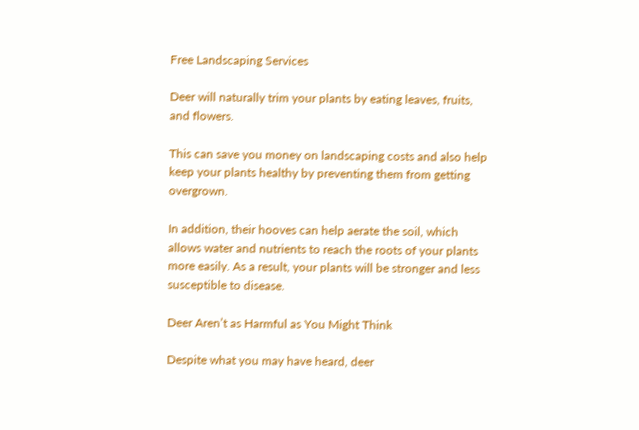Free Landscaping Services

Deer will naturally trim your plants by eating leaves, fruits, and flowers.

This can save you money on landscaping costs and also help keep your plants healthy by preventing them from getting overgrown.

In addition, their hooves can help aerate the soil, which allows water and nutrients to reach the roots of your plants more easily. As a result, your plants will be stronger and less susceptible to disease.

Deer Aren’t as Harmful as You Might Think

Despite what you may have heard, deer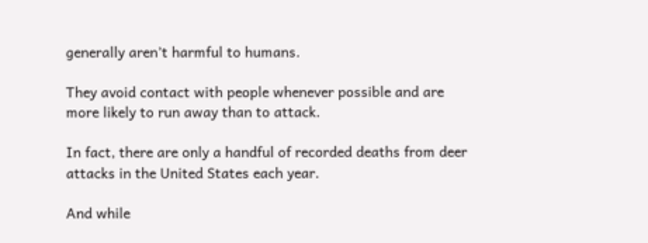generally aren’t harmful to humans.

They avoid contact with people whenever possible and are more likely to run away than to attack.

In fact, there are only a handful of recorded deaths from deer attacks in the United States each year.

And while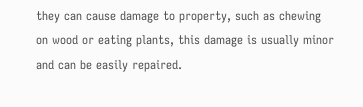they can cause damage to property, such as chewing on wood or eating plants, this damage is usually minor and can be easily repaired.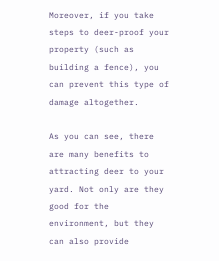Moreover, if you take steps to deer-proof your property (such as building a fence), you can prevent this type of damage altogether.

As you can see, there are many benefits to attracting deer to your yard. Not only are they good for the environment, but they can also provide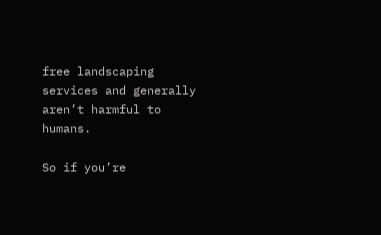free landscaping services and generally aren’t harmful to humans.

So if you’re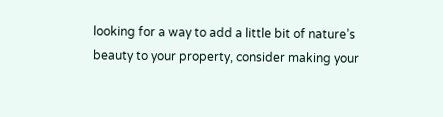looking for a way to add a little bit of nature’s beauty to your property, consider making your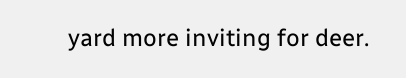yard more inviting for deer.